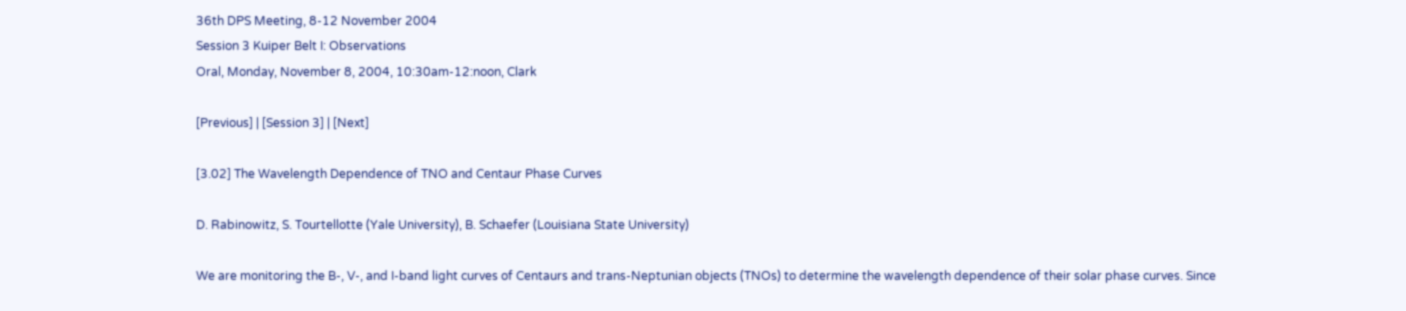36th DPS Meeting, 8-12 November 2004
Session 3 Kuiper Belt I: Observations
Oral, Monday, November 8, 2004, 10:30am-12:noon, Clark

[Previous] | [Session 3] | [Next]

[3.02] The Wavelength Dependence of TNO and Centaur Phase Curves

D. Rabinowitz, S. Tourtellotte (Yale University), B. Schaefer (Louisiana State University)

We are monitoring the B-, V-, and I-band light curves of Centaurs and trans-Neptunian objects (TNOs) to determine the wavelength dependence of their solar phase curves. Since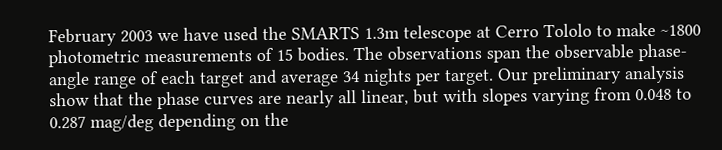February 2003 we have used the SMARTS 1.3m telescope at Cerro Tololo to make ~1800 photometric measurements of 15 bodies. The observations span the observable phase-angle range of each target and average 34 nights per target. Our preliminary analysis show that the phase curves are nearly all linear, but with slopes varying from 0.048 to 0.287 mag/deg depending on the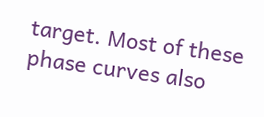target. Most of these phase curves also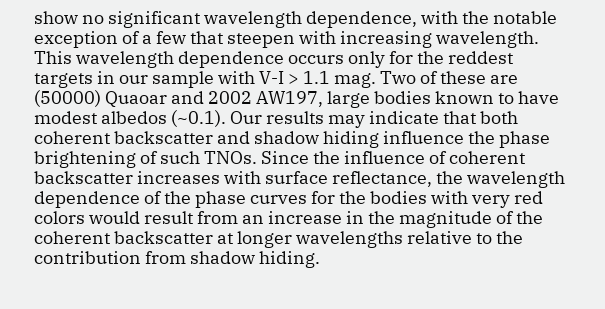show no significant wavelength dependence, with the notable exception of a few that steepen with increasing wavelength. This wavelength dependence occurs only for the reddest targets in our sample with V-I > 1.1 mag. Two of these are (50000) Quaoar and 2002 AW197, large bodies known to have modest albedos (~0.1). Our results may indicate that both coherent backscatter and shadow hiding influence the phase brightening of such TNOs. Since the influence of coherent backscatter increases with surface reflectance, the wavelength dependence of the phase curves for the bodies with very red colors would result from an increase in the magnitude of the coherent backscatter at longer wavelengths relative to the contribution from shadow hiding.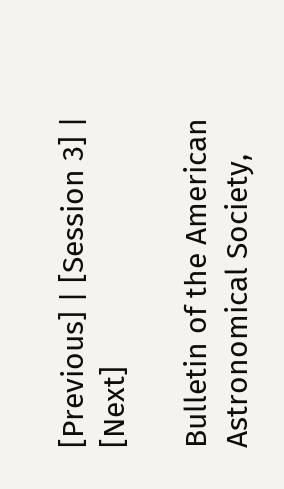[Previous] | [Session 3] | [Next]

Bulletin of the American Astronomical Society,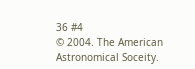36 #4
© 2004. The American Astronomical Soceity.